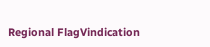Regional FlagVindication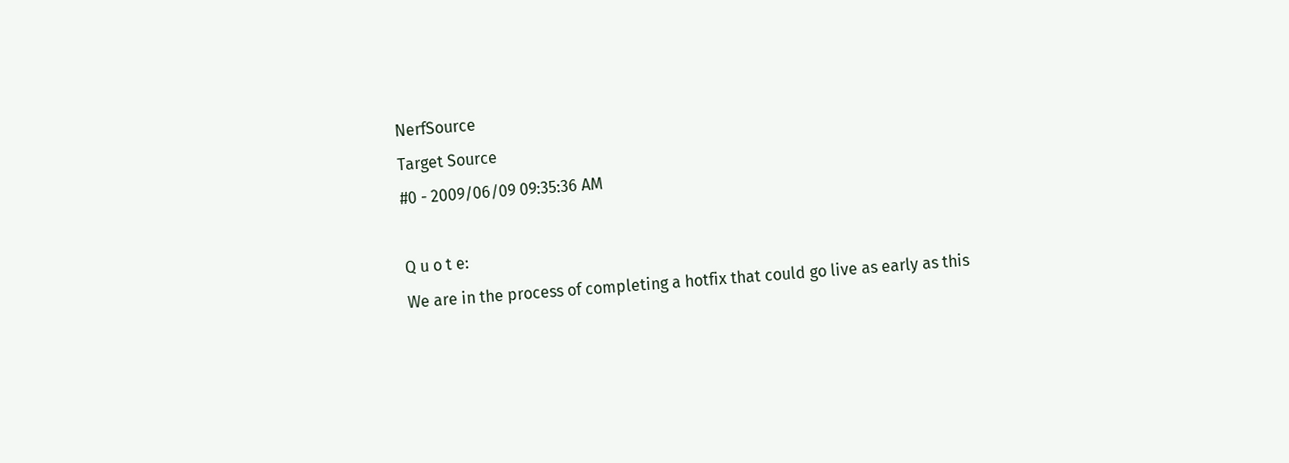NerfSource
Target Source
#0 - 2009/06/09 09:35:36 AM

Q u o t e:
We are in the process of completing a hotfix that could go live as early as this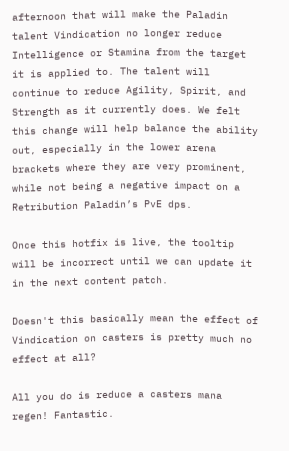afternoon that will make the Paladin talent Vindication no longer reduce Intelligence or Stamina from the target it is applied to. The talent will continue to reduce Agility, Spirit, and Strength as it currently does. We felt this change will help balance the ability out, especially in the lower arena brackets where they are very prominent, while not being a negative impact on a Retribution Paladin’s PvE dps.

Once this hotfix is live, the tooltip will be incorrect until we can update it in the next content patch.

Doesn't this basically mean the effect of Vindication on casters is pretty much no effect at all?

All you do is reduce a casters mana regen! Fantastic.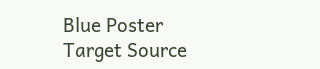Blue Poster
Target Source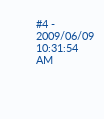#4 - 2009/06/09 10:31:54 AM